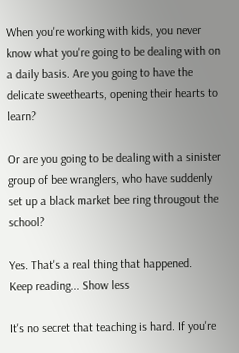When you're working with kids, you never know what you're going to be dealing with on a daily basis. Are you going to have the delicate sweethearts, opening their hearts to learn?

Or are you going to be dealing with a sinister group of bee wranglers, who have suddenly set up a black market bee ring througout the school?

Yes. That's a real thing that happened.
Keep reading... Show less

It's no secret that teaching is hard. If you're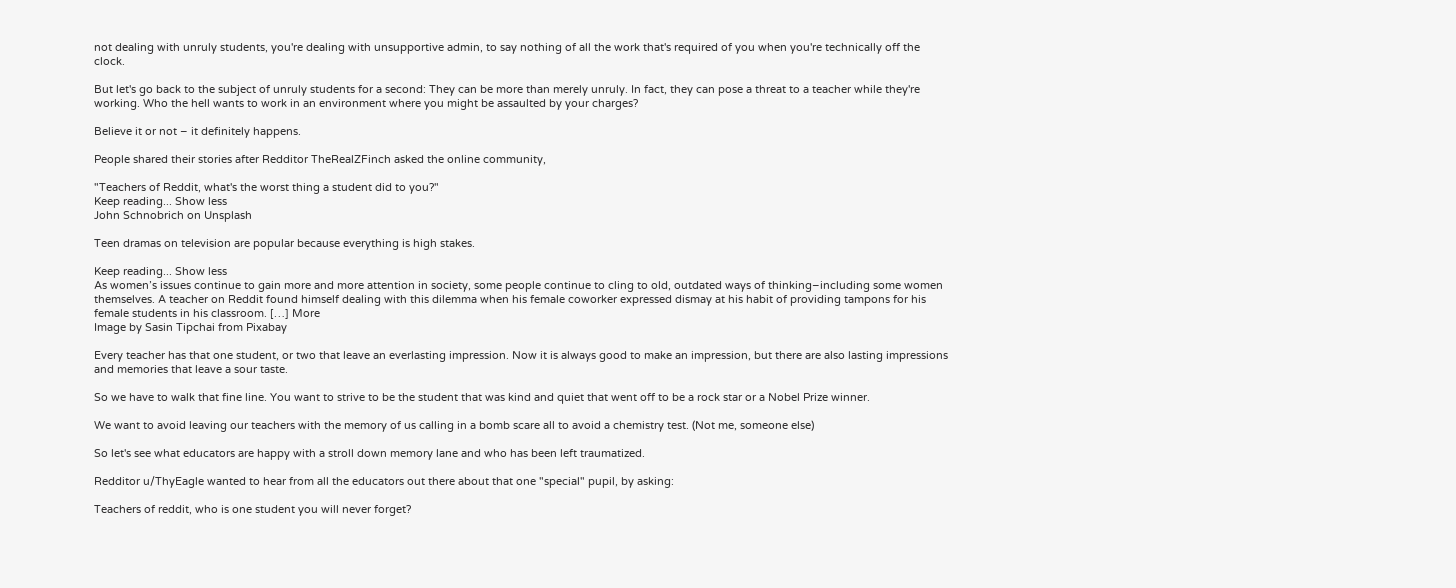not dealing with unruly students, you're dealing with unsupportive admin, to say nothing of all the work that's required of you when you're technically off the clock.

But let's go back to the subject of unruly students for a second: They can be more than merely unruly. In fact, they can pose a threat to a teacher while they're working. Who the hell wants to work in an environment where you might be assaulted by your charges?

Believe it or not – it definitely happens.

People shared their stories after Redditor TheRealZFinch asked the online community,

"Teachers of Reddit, what's the worst thing a student did to you?"
Keep reading... Show less
John Schnobrich on Unsplash

Teen dramas on television are popular because everything is high stakes.

Keep reading... Show less
As women’s issues continue to gain more and more attention in society, some people continue to cling to old, outdated ways of thinking–including some women themselves. A teacher on Reddit found himself dealing with this dilemma when his female coworker expressed dismay at his habit of providing tampons for his female students in his classroom. […] More
Image by Sasin Tipchai from Pixabay

Every teacher has that one student, or two that leave an everlasting impression. Now it is always good to make an impression, but there are also lasting impressions and memories that leave a sour taste.

So we have to walk that fine line. You want to strive to be the student that was kind and quiet that went off to be a rock star or a Nobel Prize winner.

We want to avoid leaving our teachers with the memory of us calling in a bomb scare all to avoid a chemistry test. (Not me, someone else)

So let's see what educators are happy with a stroll down memory lane and who has been left traumatized.

Redditor u/ThyEagle wanted to hear from all the educators out there about that one "special" pupil, by asking:

Teachers of reddit, who is one student you will never forget?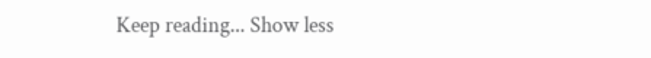Keep reading... Show less